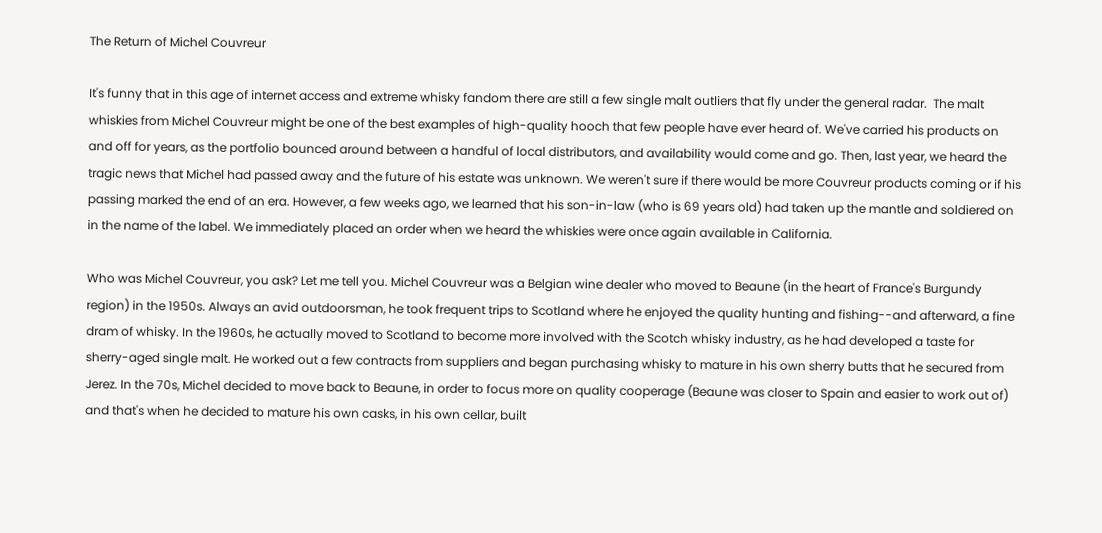The Return of Michel Couvreur

It's funny that in this age of internet access and extreme whisky fandom there are still a few single malt outliers that fly under the general radar.  The malt whiskies from Michel Couvreur might be one of the best examples of high-quality hooch that few people have ever heard of. We've carried his products on and off for years, as the portfolio bounced around between a handful of local distributors, and availability would come and go. Then, last year, we heard the tragic news that Michel had passed away and the future of his estate was unknown. We weren't sure if there would be more Couvreur products coming or if his passing marked the end of an era. However, a few weeks ago, we learned that his son-in-law (who is 69 years old) had taken up the mantle and soldiered on in the name of the label. We immediately placed an order when we heard the whiskies were once again available in California.

Who was Michel Couvreur, you ask? Let me tell you. Michel Couvreur was a Belgian wine dealer who moved to Beaune (in the heart of France's Burgundy region) in the 1950s. Always an avid outdoorsman, he took frequent trips to Scotland where he enjoyed the quality hunting and fishing--and afterward, a fine dram of whisky. In the 1960s, he actually moved to Scotland to become more involved with the Scotch whisky industry, as he had developed a taste for sherry-aged single malt. He worked out a few contracts from suppliers and began purchasing whisky to mature in his own sherry butts that he secured from Jerez. In the 70s, Michel decided to move back to Beaune, in order to focus more on quality cooperage (Beaune was closer to Spain and easier to work out of) and that's when he decided to mature his own casks, in his own cellar, built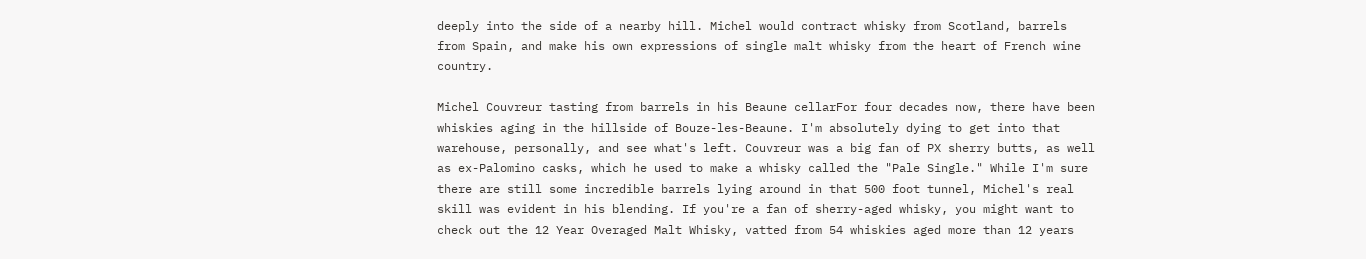deeply into the side of a nearby hill. Michel would contract whisky from Scotland, barrels from Spain, and make his own expressions of single malt whisky from the heart of French wine country.

Michel Couvreur tasting from barrels in his Beaune cellarFor four decades now, there have been whiskies aging in the hillside of Bouze-les-Beaune. I'm absolutely dying to get into that warehouse, personally, and see what's left. Couvreur was a big fan of PX sherry butts, as well as ex-Palomino casks, which he used to make a whisky called the "Pale Single." While I'm sure there are still some incredible barrels lying around in that 500 foot tunnel, Michel's real skill was evident in his blending. If you're a fan of sherry-aged whisky, you might want to check out the 12 Year Overaged Malt Whisky, vatted from 54 whiskies aged more than 12 years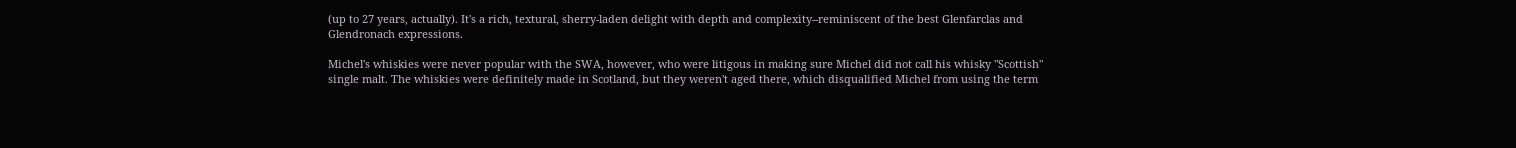(up to 27 years, actually). It's a rich, textural, sherry-laden delight with depth and complexity--reminiscent of the best Glenfarclas and Glendronach expressions.

Michel's whiskies were never popular with the SWA, however, who were litigous in making sure Michel did not call his whisky "Scottish" single malt. The whiskies were definitely made in Scotland, but they weren't aged there, which disqualified Michel from using the term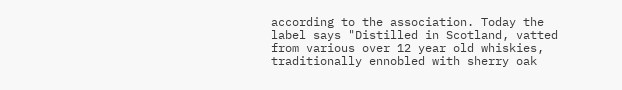according to the association. Today the label says "Distilled in Scotland, vatted from various over 12 year old whiskies, traditionally ennobled with sherry oak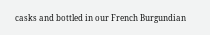casks and bottled in our French Burgundian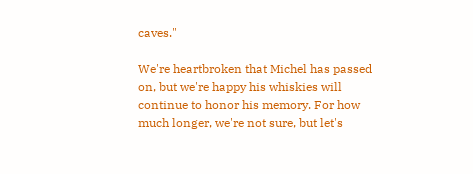caves."

We're heartbroken that Michel has passed on, but we're happy his whiskies will continue to honor his memory. For how much longer, we're not sure, but let's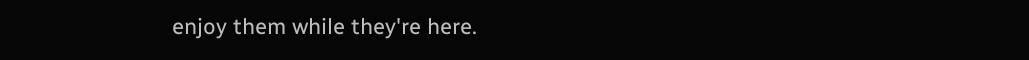enjoy them while they're here.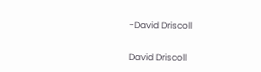-David Driscoll

David Driscoll